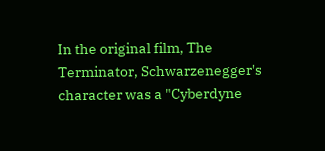In the original film, The Terminator, Schwarzenegger's character was a "Cyberdyne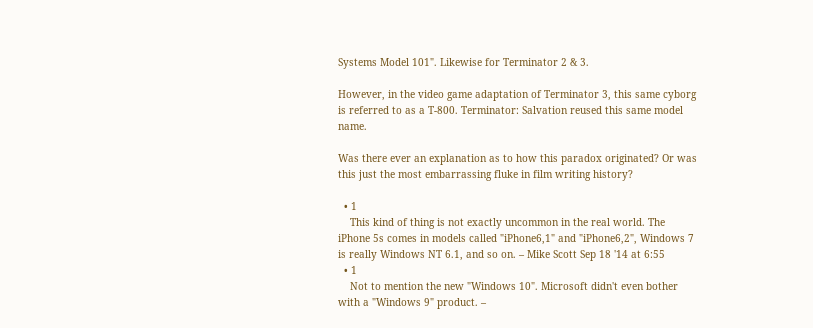Systems Model 101". Likewise for Terminator 2 & 3.

However, in the video game adaptation of Terminator 3, this same cyborg is referred to as a T-800. Terminator: Salvation reused this same model name.

Was there ever an explanation as to how this paradox originated? Or was this just the most embarrassing fluke in film writing history?

  • 1
    This kind of thing is not exactly uncommon in the real world. The iPhone 5s comes in models called "iPhone6,1" and "iPhone6,2", Windows 7 is really Windows NT 6.1, and so on. – Mike Scott Sep 18 '14 at 6:55
  • 1
    Not to mention the new "Windows 10". Microsoft didn't even bother with a "Windows 9" product. –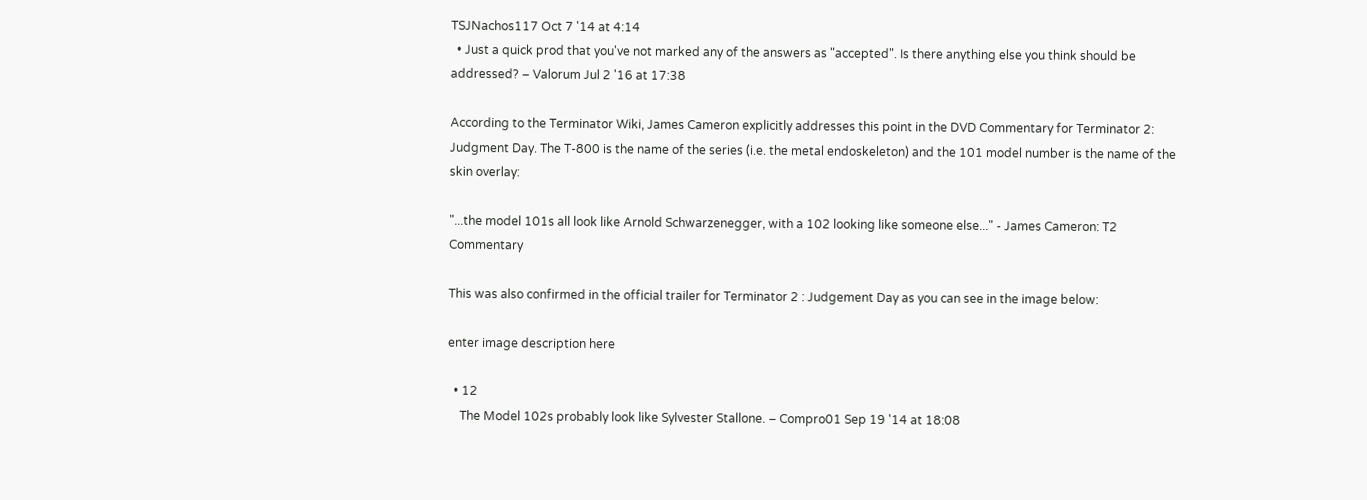TSJNachos117 Oct 7 '14 at 4:14
  • Just a quick prod that you've not marked any of the answers as "accepted". Is there anything else you think should be addressed? – Valorum Jul 2 '16 at 17:38

According to the Terminator Wiki, James Cameron explicitly addresses this point in the DVD Commentary for Terminator 2: Judgment Day. The T-800 is the name of the series (i.e. the metal endoskeleton) and the 101 model number is the name of the skin overlay:

"...the model 101s all look like Arnold Schwarzenegger, with a 102 looking like someone else..." - James Cameron: T2 Commentary

This was also confirmed in the official trailer for Terminator 2 : Judgement Day as you can see in the image below:

enter image description here

  • 12
    The Model 102s probably look like Sylvester Stallone. – Compro01 Sep 19 '14 at 18:08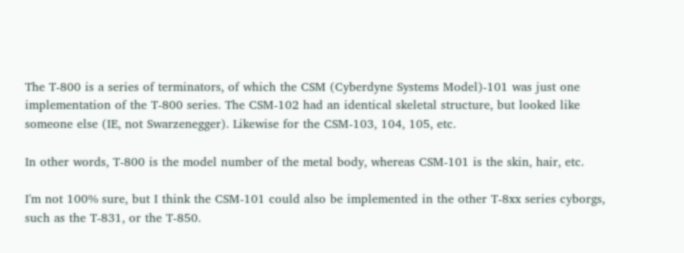The T-800 is a series of terminators, of which the CSM (Cyberdyne Systems Model)-101 was just one implementation of the T-800 series. The CSM-102 had an identical skeletal structure, but looked like someone else (IE, not Swarzenegger). Likewise for the CSM-103, 104, 105, etc.

In other words, T-800 is the model number of the metal body, whereas CSM-101 is the skin, hair, etc.

I'm not 100% sure, but I think the CSM-101 could also be implemented in the other T-8xx series cyborgs, such as the T-831, or the T-850.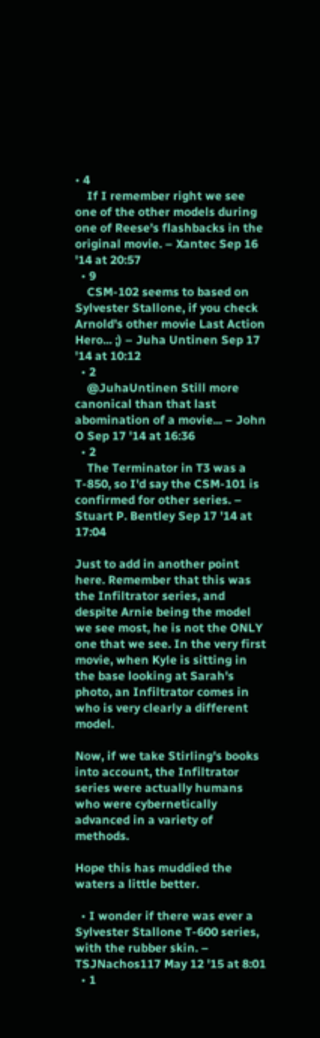• 4
    If I remember right we see one of the other models during one of Reese's flashbacks in the original movie. – Xantec Sep 16 '14 at 20:57
  • 9
    CSM-102 seems to based on Sylvester Stallone, if you check Arnold's other movie Last Action Hero... ;) – Juha Untinen Sep 17 '14 at 10:12
  • 2
    @JuhaUntinen Still more canonical than that last abomination of a movie... – John O Sep 17 '14 at 16:36
  • 2
    The Terminator in T3 was a T-850, so I'd say the CSM-101 is confirmed for other series. – Stuart P. Bentley Sep 17 '14 at 17:04

Just to add in another point here. Remember that this was the Infiltrator series, and despite Arnie being the model we see most, he is not the ONLY one that we see. In the very first movie, when Kyle is sitting in the base looking at Sarah's photo, an Infiltrator comes in who is very clearly a different model.

Now, if we take Stirling's books into account, the Infiltrator series were actually humans who were cybernetically advanced in a variety of methods.

Hope this has muddied the waters a little better.

  • I wonder if there was ever a Sylvester Stallone T-600 series, with the rubber skin. – TSJNachos117 May 12 '15 at 8:01
  • 1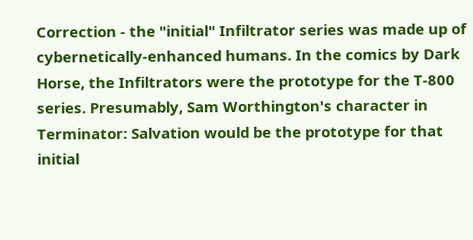Correction - the "initial" Infiltrator series was made up of cybernetically-enhanced humans. In the comics by Dark Horse, the Infiltrators were the prototype for the T-800 series. Presumably, Sam Worthington's character in Terminator: Salvation would be the prototype for that initial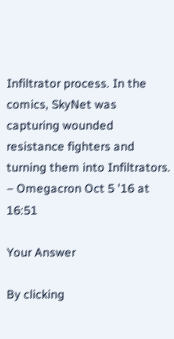Infiltrator process. In the comics, SkyNet was capturing wounded resistance fighters and turning them into Infiltrators. – Omegacron Oct 5 '16 at 16:51

Your Answer

By clicking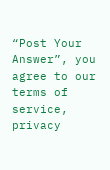“Post Your Answer”, you agree to our terms of service, privacy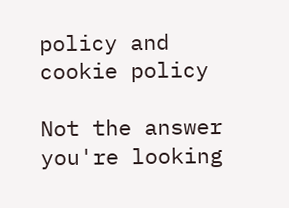policy and cookie policy

Not the answer you're looking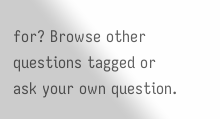for? Browse other questions tagged or ask your own question.